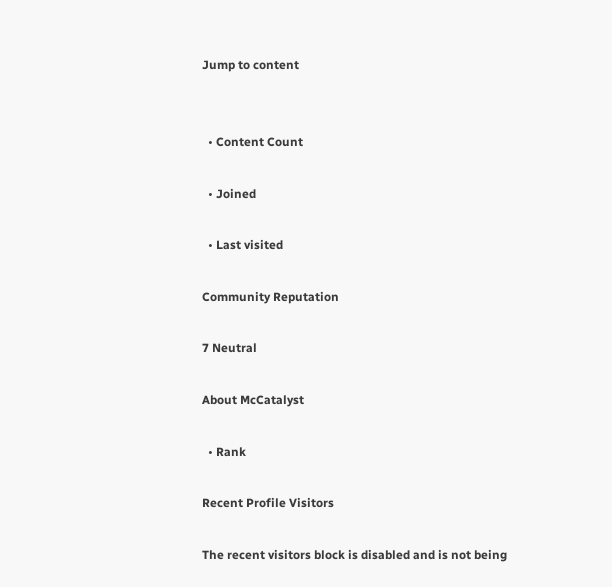Jump to content


  • Content Count

  • Joined

  • Last visited

Community Reputation

7 Neutral

About McCatalyst

  • Rank

Recent Profile Visitors

The recent visitors block is disabled and is not being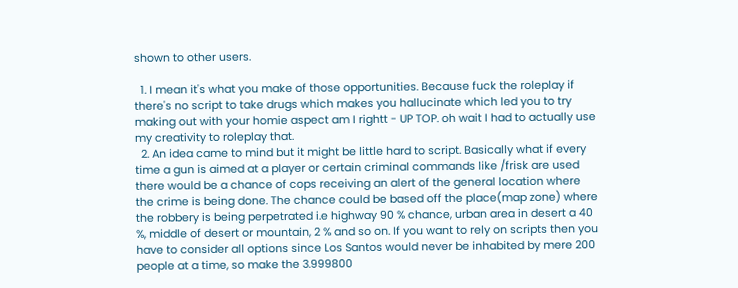shown to other users.

  1. I mean it's what you make of those opportunities. Because fuck the roleplay if there's no script to take drugs which makes you hallucinate which led you to try making out with your homie aspect am I rightt - UP TOP. oh wait I had to actually use my creativity to roleplay that.
  2. An idea came to mind but it might be little hard to script. Basically what if every time a gun is aimed at a player or certain criminal commands like /frisk are used there would be a chance of cops receiving an alert of the general location where the crime is being done. The chance could be based off the place(map zone) where the robbery is being perpetrated i.e highway 90 % chance, urban area in desert a 40 %, middle of desert or mountain, 2 % and so on. If you want to rely on scripts then you have to consider all options since Los Santos would never be inhabited by mere 200 people at a time, so make the 3.999800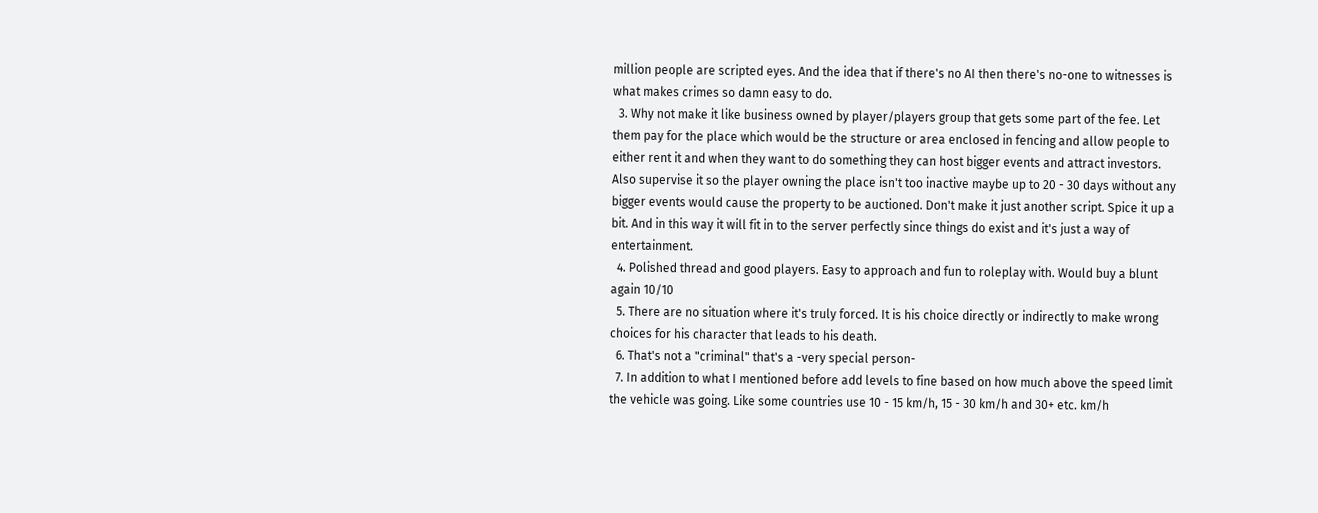million people are scripted eyes. And the idea that if there's no AI then there's no-one to witnesses is what makes crimes so damn easy to do.
  3. Why not make it like business owned by player/players group that gets some part of the fee. Let them pay for the place which would be the structure or area enclosed in fencing and allow people to either rent it and when they want to do something they can host bigger events and attract investors. Also supervise it so the player owning the place isn't too inactive maybe up to 20 - 30 days without any bigger events would cause the property to be auctioned. Don't make it just another script. Spice it up a bit. And in this way it will fit in to the server perfectly since things do exist and it's just a way of entertainment.
  4. Polished thread and good players. Easy to approach and fun to roleplay with. Would buy a blunt again 10/10
  5. There are no situation where it's truly forced. It is his choice directly or indirectly to make wrong choices for his character that leads to his death.
  6. That's not a "criminal" that's a -very special person-
  7. In addition to what I mentioned before add levels to fine based on how much above the speed limit the vehicle was going. Like some countries use 10 - 15 km/h, 15 - 30 km/h and 30+ etc. km/h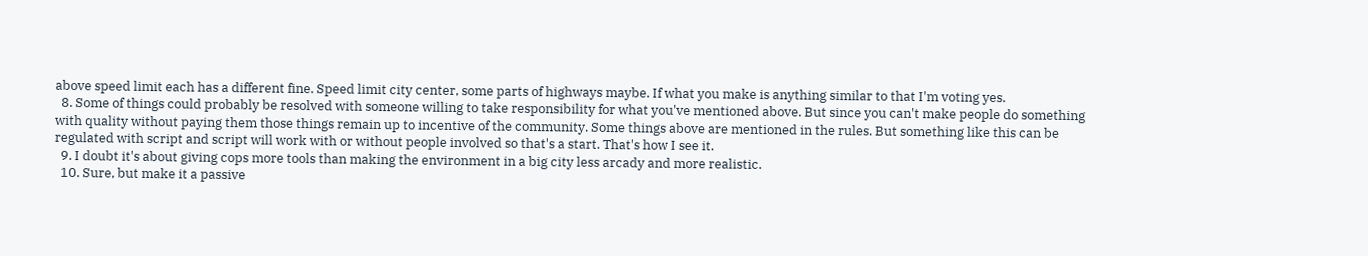above speed limit each has a different fine. Speed limit city center, some parts of highways maybe. If what you make is anything similar to that I'm voting yes.
  8. Some of things could probably be resolved with someone willing to take responsibility for what you've mentioned above. But since you can't make people do something with quality without paying them those things remain up to incentive of the community. Some things above are mentioned in the rules. But something like this can be regulated with script and script will work with or without people involved so that's a start. That's how I see it.
  9. I doubt it's about giving cops more tools than making the environment in a big city less arcady and more realistic.
  10. Sure, but make it a passive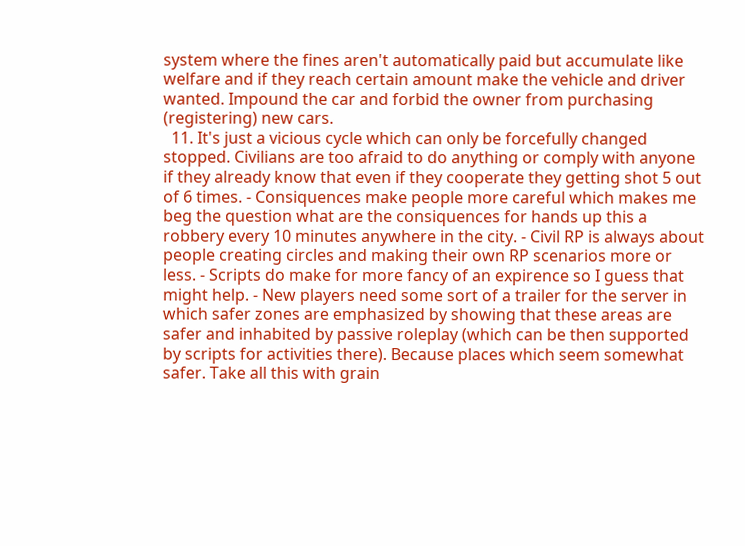system where the fines aren't automatically paid but accumulate like welfare and if they reach certain amount make the vehicle and driver wanted. Impound the car and forbid the owner from purchasing (registering) new cars.
  11. It's just a vicious cycle which can only be forcefully changed stopped. Civilians are too afraid to do anything or comply with anyone if they already know that even if they cooperate they getting shot 5 out of 6 times. - Consiquences make people more careful which makes me beg the question what are the consiquences for hands up this a robbery every 10 minutes anywhere in the city. - Civil RP is always about people creating circles and making their own RP scenarios more or less. - Scripts do make for more fancy of an expirence so I guess that might help. - New players need some sort of a trailer for the server in which safer zones are emphasized by showing that these areas are safer and inhabited by passive roleplay (which can be then supported by scripts for activities there). Because places which seem somewhat safer. Take all this with grain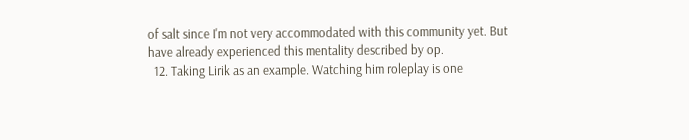of salt since I'm not very accommodated with this community yet. But have already experienced this mentality described by op.
  12. Taking Lirik as an example. Watching him roleplay is one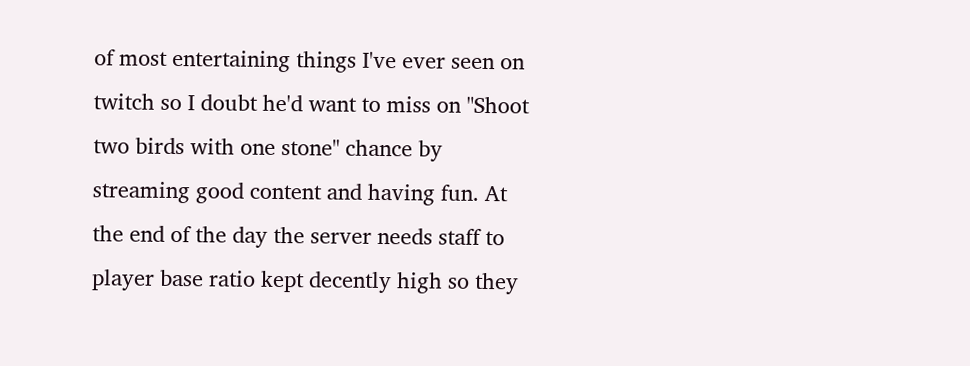of most entertaining things I've ever seen on twitch so I doubt he'd want to miss on "Shoot two birds with one stone" chance by streaming good content and having fun. At the end of the day the server needs staff to player base ratio kept decently high so they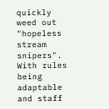quickly weed out "hopeless stream snipers". With rules being adaptable and staff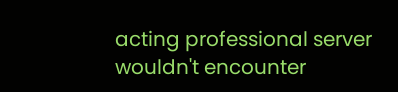acting professional server wouldn't encounter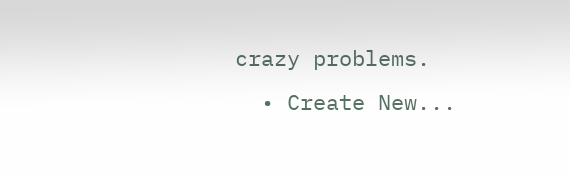crazy problems.
  • Create New...